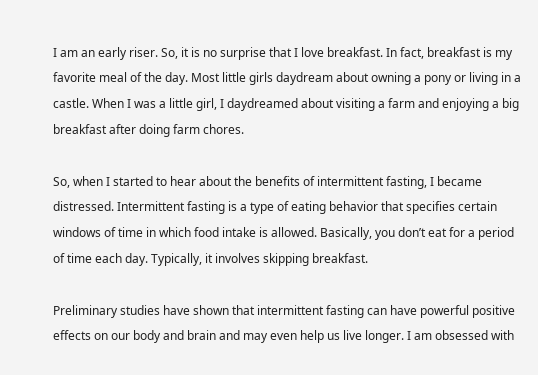I am an early riser. So, it is no surprise that I love breakfast. In fact, breakfast is my favorite meal of the day. Most little girls daydream about owning a pony or living in a castle. When I was a little girl, I daydreamed about visiting a farm and enjoying a big breakfast after doing farm chores.

So, when I started to hear about the benefits of intermittent fasting, I became distressed. Intermittent fasting is a type of eating behavior that specifies certain windows of time in which food intake is allowed. Basically, you don’t eat for a period of time each day. Typically, it involves skipping breakfast.

Preliminary studies have shown that intermittent fasting can have powerful positive effects on our body and brain and may even help us live longer. I am obsessed with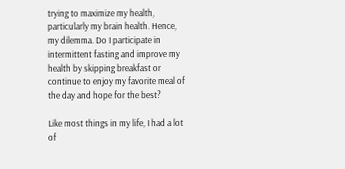trying to maximize my health, particularly my brain health. Hence, my dilemma. Do I participate in intermittent fasting and improve my health by skipping breakfast or continue to enjoy my favorite meal of the day and hope for the best?

Like most things in my life, I had a lot of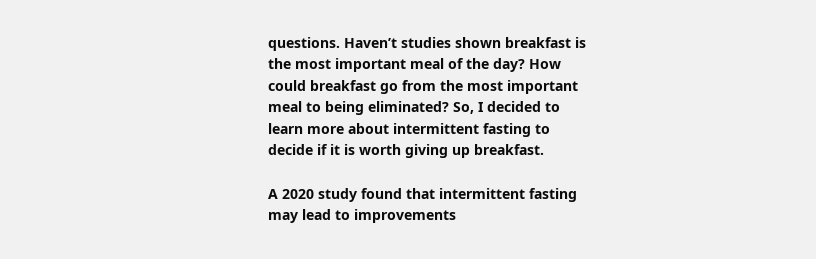questions. Haven’t studies shown breakfast is the most important meal of the day? How could breakfast go from the most important meal to being eliminated? So, I decided to learn more about intermittent fasting to decide if it is worth giving up breakfast.

A 2020 study found that intermittent fasting may lead to improvements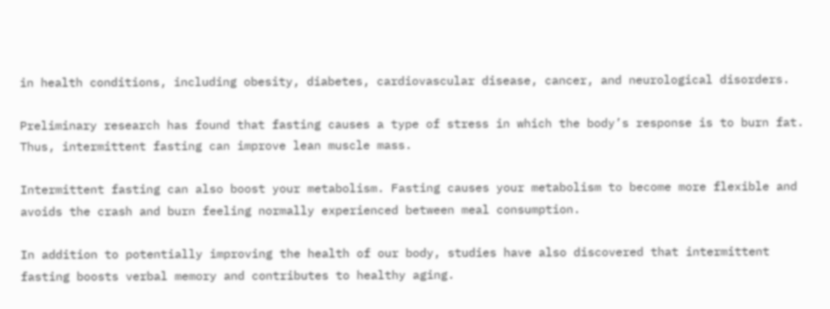in health conditions, including obesity, diabetes, cardiovascular disease, cancer, and neurological disorders.

Preliminary research has found that fasting causes a type of stress in which the body’s response is to burn fat. Thus, intermittent fasting can improve lean muscle mass.

Intermittent fasting can also boost your metabolism. Fasting causes your metabolism to become more flexible and avoids the crash and burn feeling normally experienced between meal consumption.

In addition to potentially improving the health of our body, studies have also discovered that intermittent fasting boosts verbal memory and contributes to healthy aging.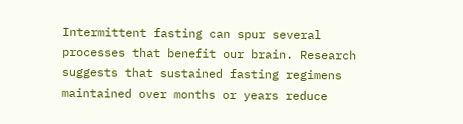Intermittent fasting can spur several processes that benefit our brain. Research suggests that sustained fasting regimens maintained over months or years reduce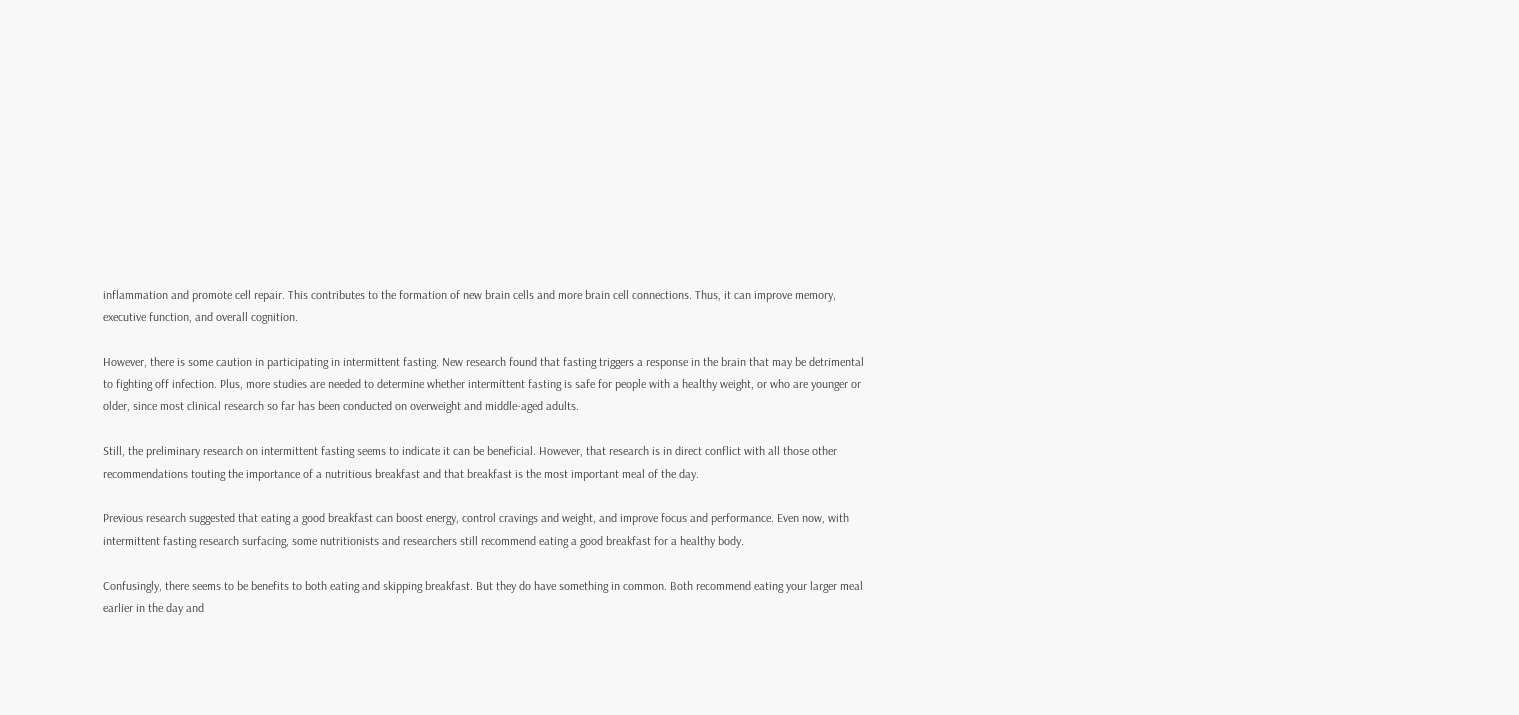inflammation and promote cell repair. This contributes to the formation of new brain cells and more brain cell connections. Thus, it can improve memory, executive function, and overall cognition.

However, there is some caution in participating in intermittent fasting. New research found that fasting triggers a response in the brain that may be detrimental to fighting off infection. Plus, more studies are needed to determine whether intermittent fasting is safe for people with a healthy weight, or who are younger or older, since most clinical research so far has been conducted on overweight and middle-aged adults.

Still, the preliminary research on intermittent fasting seems to indicate it can be beneficial. However, that research is in direct conflict with all those other recommendations touting the importance of a nutritious breakfast and that breakfast is the most important meal of the day.

Previous research suggested that eating a good breakfast can boost energy, control cravings and weight, and improve focus and performance. Even now, with intermittent fasting research surfacing, some nutritionists and researchers still recommend eating a good breakfast for a healthy body.

Confusingly, there seems to be benefits to both eating and skipping breakfast. But they do have something in common. Both recommend eating your larger meal earlier in the day and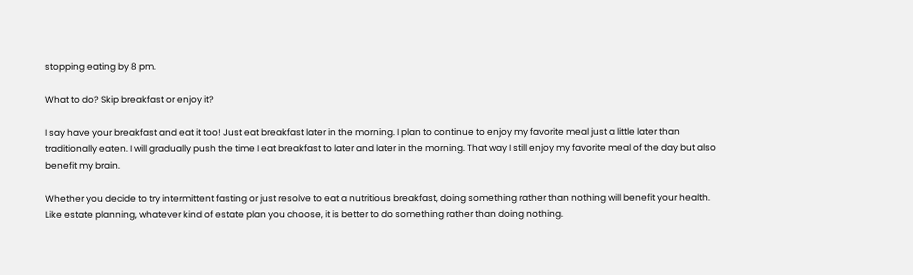stopping eating by 8 pm.

What to do? Skip breakfast or enjoy it?

I say have your breakfast and eat it too! Just eat breakfast later in the morning. I plan to continue to enjoy my favorite meal just a little later than traditionally eaten. I will gradually push the time I eat breakfast to later and later in the morning. That way I still enjoy my favorite meal of the day but also benefit my brain.

Whether you decide to try intermittent fasting or just resolve to eat a nutritious breakfast, doing something rather than nothing will benefit your health. Like estate planning, whatever kind of estate plan you choose, it is better to do something rather than doing nothing.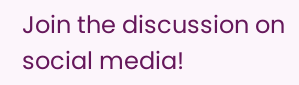Join the discussion on social media!